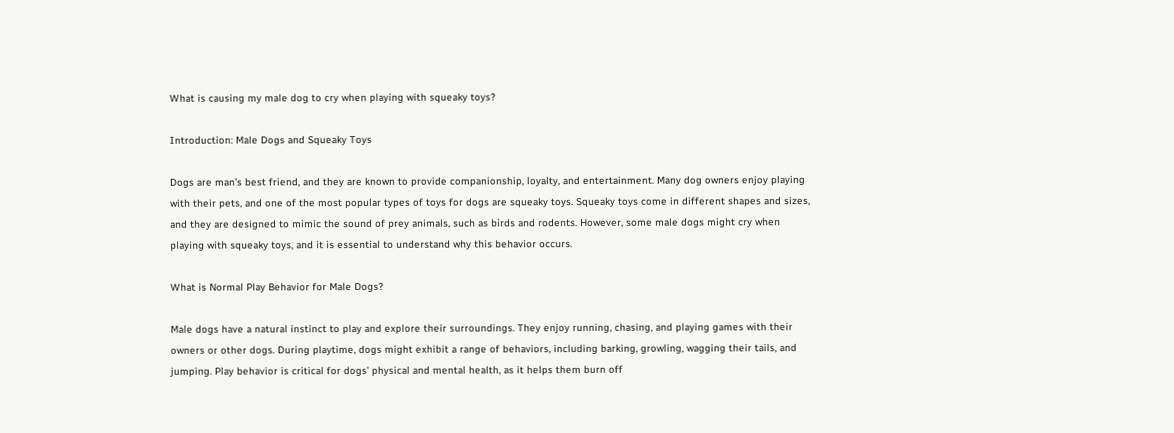What is causing my male dog to cry when playing with squeaky toys?

Introduction: Male Dogs and Squeaky Toys

Dogs are man’s best friend, and they are known to provide companionship, loyalty, and entertainment. Many dog owners enjoy playing with their pets, and one of the most popular types of toys for dogs are squeaky toys. Squeaky toys come in different shapes and sizes, and they are designed to mimic the sound of prey animals, such as birds and rodents. However, some male dogs might cry when playing with squeaky toys, and it is essential to understand why this behavior occurs.

What is Normal Play Behavior for Male Dogs?

Male dogs have a natural instinct to play and explore their surroundings. They enjoy running, chasing, and playing games with their owners or other dogs. During playtime, dogs might exhibit a range of behaviors, including barking, growling, wagging their tails, and jumping. Play behavior is critical for dogs’ physical and mental health, as it helps them burn off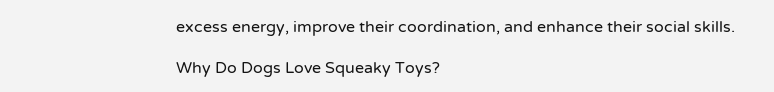excess energy, improve their coordination, and enhance their social skills.

Why Do Dogs Love Squeaky Toys?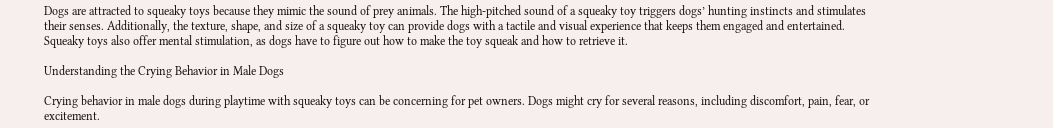Dogs are attracted to squeaky toys because they mimic the sound of prey animals. The high-pitched sound of a squeaky toy triggers dogs’ hunting instincts and stimulates their senses. Additionally, the texture, shape, and size of a squeaky toy can provide dogs with a tactile and visual experience that keeps them engaged and entertained. Squeaky toys also offer mental stimulation, as dogs have to figure out how to make the toy squeak and how to retrieve it.

Understanding the Crying Behavior in Male Dogs

Crying behavior in male dogs during playtime with squeaky toys can be concerning for pet owners. Dogs might cry for several reasons, including discomfort, pain, fear, or excitement.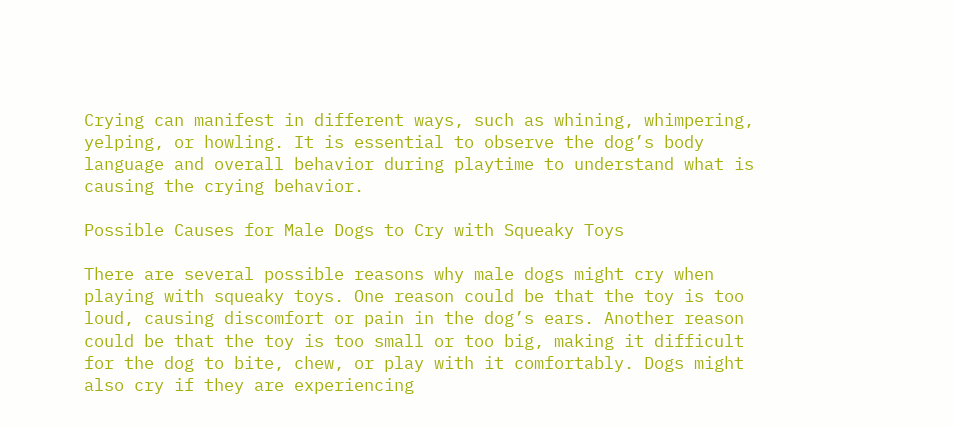Crying can manifest in different ways, such as whining, whimpering, yelping, or howling. It is essential to observe the dog’s body language and overall behavior during playtime to understand what is causing the crying behavior.

Possible Causes for Male Dogs to Cry with Squeaky Toys

There are several possible reasons why male dogs might cry when playing with squeaky toys. One reason could be that the toy is too loud, causing discomfort or pain in the dog’s ears. Another reason could be that the toy is too small or too big, making it difficult for the dog to bite, chew, or play with it comfortably. Dogs might also cry if they are experiencing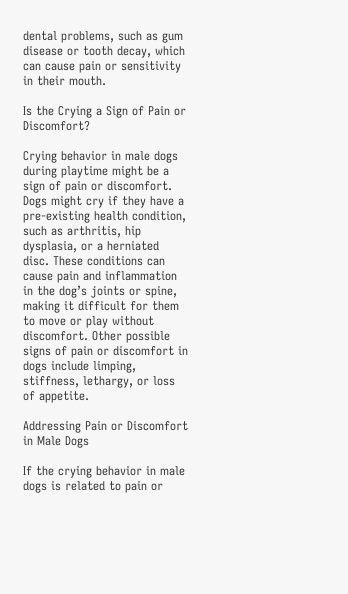dental problems, such as gum disease or tooth decay, which can cause pain or sensitivity in their mouth.

Is the Crying a Sign of Pain or Discomfort?

Crying behavior in male dogs during playtime might be a sign of pain or discomfort. Dogs might cry if they have a pre-existing health condition, such as arthritis, hip dysplasia, or a herniated disc. These conditions can cause pain and inflammation in the dog’s joints or spine, making it difficult for them to move or play without discomfort. Other possible signs of pain or discomfort in dogs include limping, stiffness, lethargy, or loss of appetite.

Addressing Pain or Discomfort in Male Dogs

If the crying behavior in male dogs is related to pain or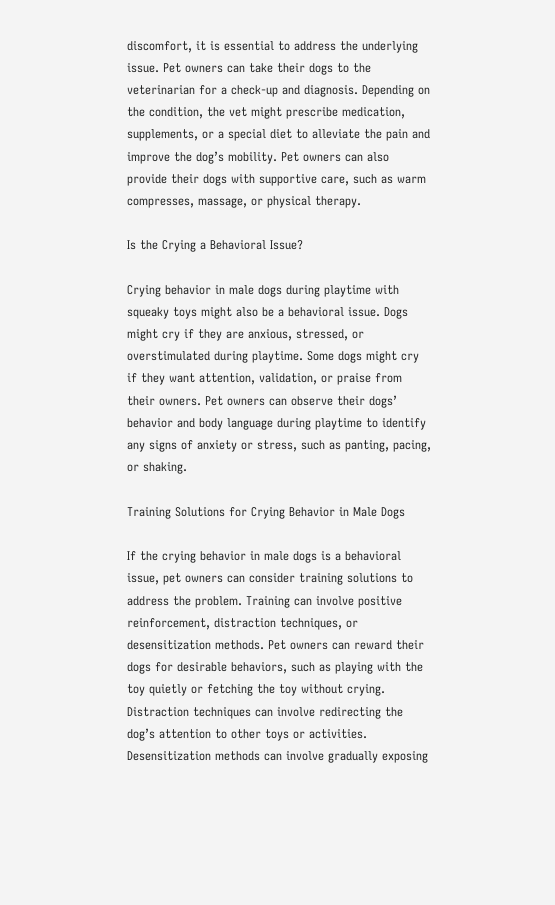discomfort, it is essential to address the underlying issue. Pet owners can take their dogs to the veterinarian for a check-up and diagnosis. Depending on the condition, the vet might prescribe medication, supplements, or a special diet to alleviate the pain and improve the dog’s mobility. Pet owners can also provide their dogs with supportive care, such as warm compresses, massage, or physical therapy.

Is the Crying a Behavioral Issue?

Crying behavior in male dogs during playtime with squeaky toys might also be a behavioral issue. Dogs might cry if they are anxious, stressed, or overstimulated during playtime. Some dogs might cry if they want attention, validation, or praise from their owners. Pet owners can observe their dogs’ behavior and body language during playtime to identify any signs of anxiety or stress, such as panting, pacing, or shaking.

Training Solutions for Crying Behavior in Male Dogs

If the crying behavior in male dogs is a behavioral issue, pet owners can consider training solutions to address the problem. Training can involve positive reinforcement, distraction techniques, or desensitization methods. Pet owners can reward their dogs for desirable behaviors, such as playing with the toy quietly or fetching the toy without crying. Distraction techniques can involve redirecting the dog’s attention to other toys or activities. Desensitization methods can involve gradually exposing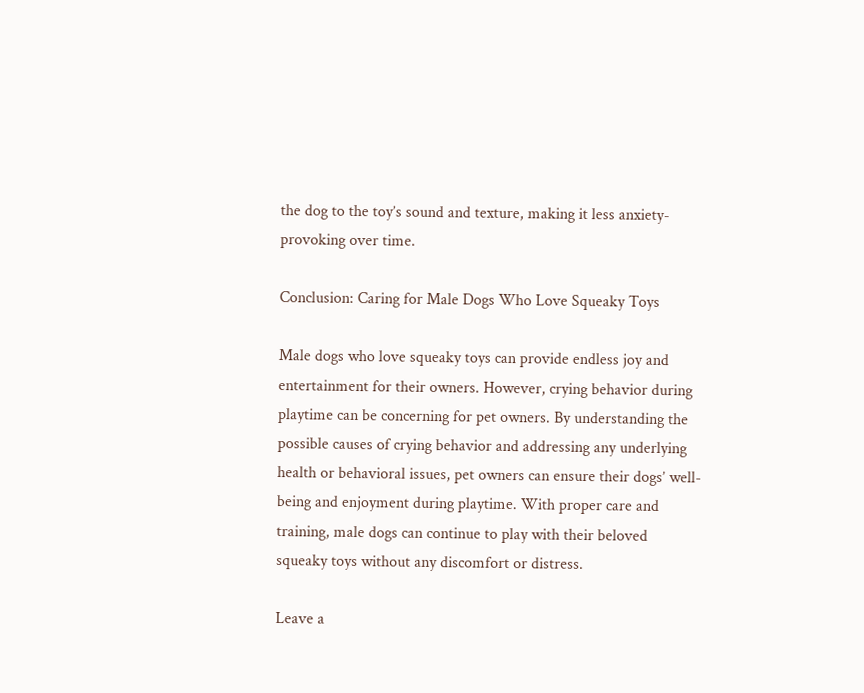the dog to the toy’s sound and texture, making it less anxiety-provoking over time.

Conclusion: Caring for Male Dogs Who Love Squeaky Toys

Male dogs who love squeaky toys can provide endless joy and entertainment for their owners. However, crying behavior during playtime can be concerning for pet owners. By understanding the possible causes of crying behavior and addressing any underlying health or behavioral issues, pet owners can ensure their dogs’ well-being and enjoyment during playtime. With proper care and training, male dogs can continue to play with their beloved squeaky toys without any discomfort or distress.

Leave a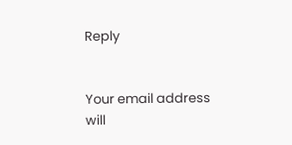Reply


Your email address will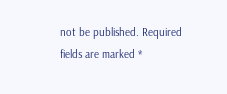not be published. Required fields are marked *